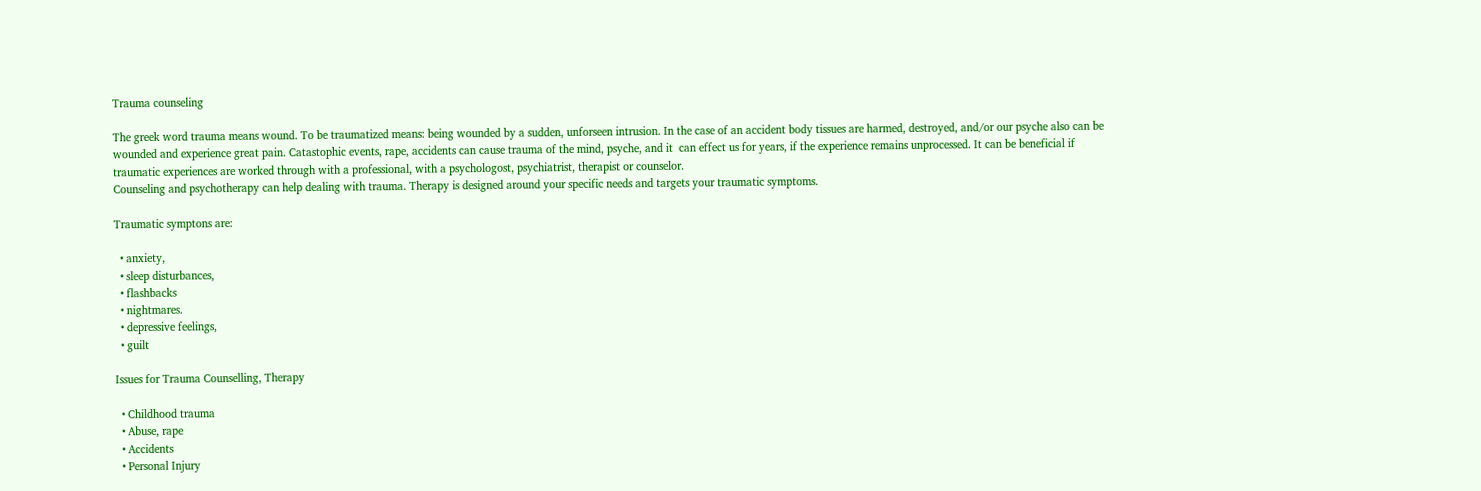Trauma counseling

The greek word trauma means wound. To be traumatized means: being wounded by a sudden, unforseen intrusion. In the case of an accident body tissues are harmed, destroyed, and/or our psyche also can be wounded and experience great pain. Catastophic events, rape, accidents can cause trauma of the mind, psyche, and it  can effect us for years, if the experience remains unprocessed. It can be beneficial if traumatic experiences are worked through with a professional, with a psychologost, psychiatrist, therapist or counselor.
Counseling and psychotherapy can help dealing with trauma. Therapy is designed around your specific needs and targets your traumatic symptoms.

Traumatic symptons are:

  • anxiety,
  • sleep disturbances,
  • flashbacks
  • nightmares.
  • depressive feelings,
  • guilt

Issues for Trauma Counselling, Therapy

  • Childhood trauma
  • Abuse, rape
  • Accidents
  • Personal Injury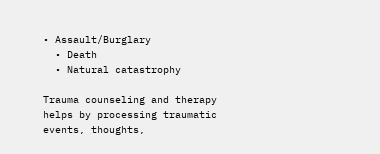• Assault/Burglary
  • Death
  • Natural catastrophy

Trauma counseling and therapy helps by processing traumatic events, thoughts,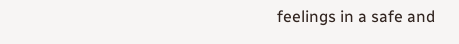feelings in a safe and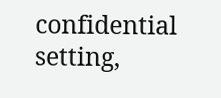confidential setting,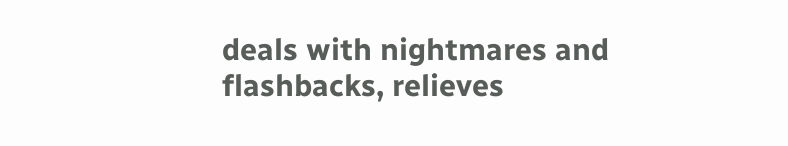deals with nightmares and flashbacks, relieves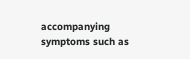accompanying symptoms such as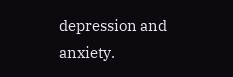depression and anxiety.